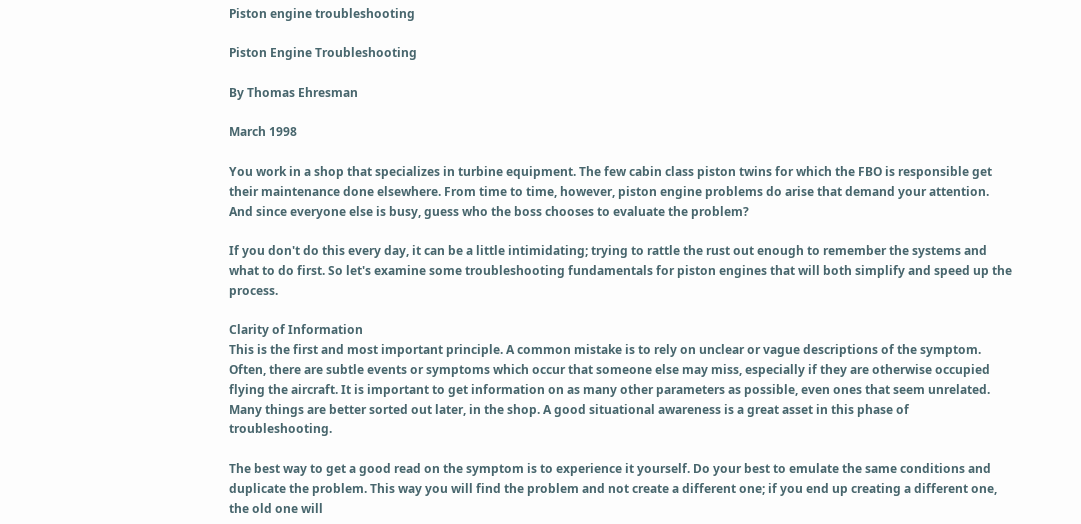Piston engine troubleshooting

Piston Engine Troubleshooting

By Thomas Ehresman

March 1998

You work in a shop that specializes in turbine equipment. The few cabin class piston twins for which the FBO is responsible get their maintenance done elsewhere. From time to time, however, piston engine problems do arise that demand your attention. And since everyone else is busy, guess who the boss chooses to evaluate the problem?

If you don't do this every day, it can be a little intimidating; trying to rattle the rust out enough to remember the systems and what to do first. So let's examine some troubleshooting fundamentals for piston engines that will both simplify and speed up the process.

Clarity of Information
This is the first and most important principle. A common mistake is to rely on unclear or vague descriptions of the symptom. Often, there are subtle events or symptoms which occur that someone else may miss, especially if they are otherwise occupied flying the aircraft. It is important to get information on as many other parameters as possible, even ones that seem unrelated. Many things are better sorted out later, in the shop. A good situational awareness is a great asset in this phase of troubleshooting.

The best way to get a good read on the symptom is to experience it yourself. Do your best to emulate the same conditions and duplicate the problem. This way you will find the problem and not create a different one; if you end up creating a different one, the old one will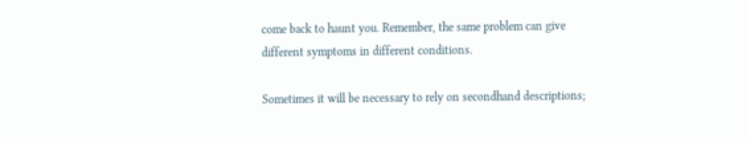come back to haunt you. Remember, the same problem can give different symptoms in different conditions.

Sometimes it will be necessary to rely on secondhand descriptions;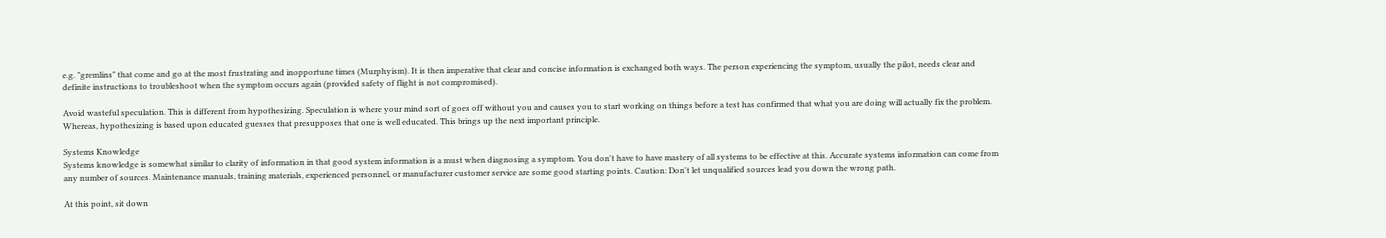e.g. "gremlins" that come and go at the most frustrating and inopportune times (Murphyism). It is then imperative that clear and concise information is exchanged both ways. The person experiencing the symptom, usually the pilot, needs clear and definite instructions to troubleshoot when the symptom occurs again (provided safety of flight is not compromised).

Avoid wasteful speculation. This is different from hypothesizing. Speculation is where your mind sort of goes off without you and causes you to start working on things before a test has confirmed that what you are doing will actually fix the problem. Whereas, hypothesizing is based upon educated guesses that presupposes that one is well educated. This brings up the next important principle.

Systems Knowledge
Systems knowledge is somewhat similar to clarity of information in that good system information is a must when diagnosing a symptom. You don't have to have mastery of all systems to be effective at this. Accurate systems information can come from any number of sources. Maintenance manuals, training materials, experienced personnel, or manufacturer customer service are some good starting points. Caution: Don't let unqualified sources lead you down the wrong path.

At this point, sit down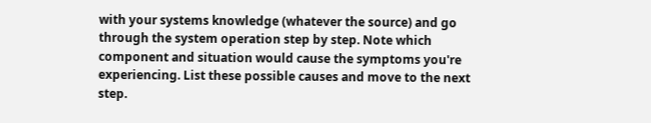with your systems knowledge (whatever the source) and go through the system operation step by step. Note which component and situation would cause the symptoms you're experiencing. List these possible causes and move to the next step.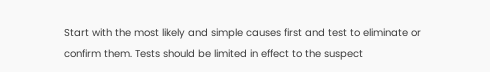Start with the most likely and simple causes first and test to eliminate or confirm them. Tests should be limited in effect to the suspect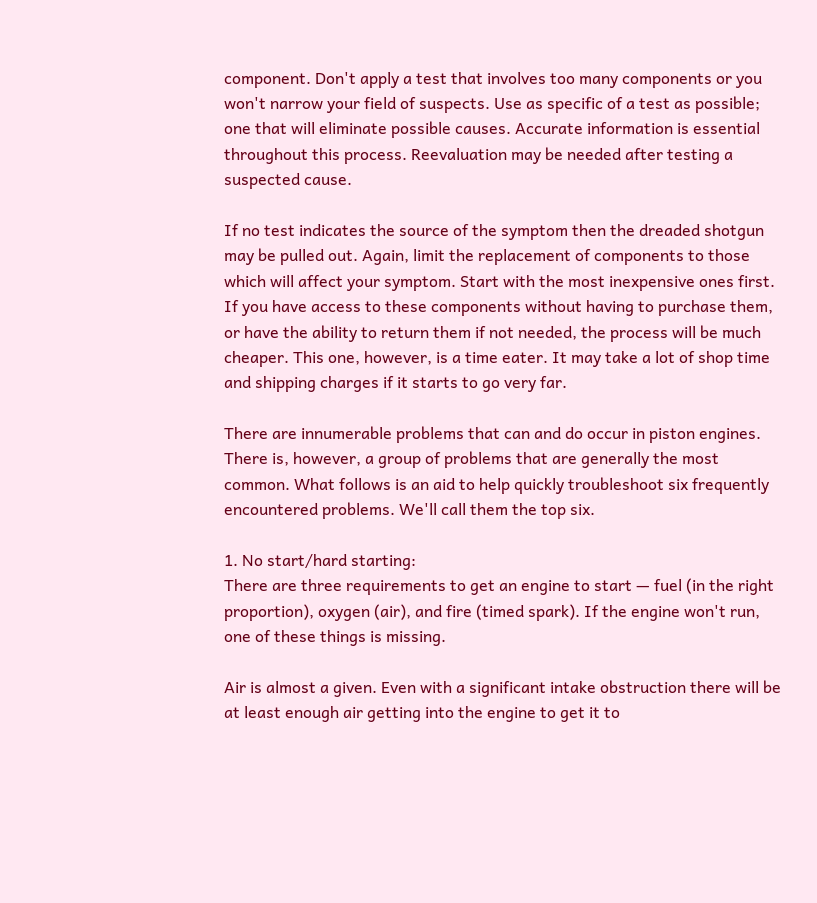component. Don't apply a test that involves too many components or you won't narrow your field of suspects. Use as specific of a test as possible; one that will eliminate possible causes. Accurate information is essential throughout this process. Reevaluation may be needed after testing a suspected cause.

If no test indicates the source of the symptom then the dreaded shotgun may be pulled out. Again, limit the replacement of components to those which will affect your symptom. Start with the most inexpensive ones first. If you have access to these components without having to purchase them, or have the ability to return them if not needed, the process will be much cheaper. This one, however, is a time eater. It may take a lot of shop time and shipping charges if it starts to go very far.

There are innumerable problems that can and do occur in piston engines. There is, however, a group of problems that are generally the most common. What follows is an aid to help quickly troubleshoot six frequently encountered problems. We'll call them the top six.

1. No start/hard starting:
There are three requirements to get an engine to start — fuel (in the right proportion), oxygen (air), and fire (timed spark). If the engine won't run, one of these things is missing.

Air is almost a given. Even with a significant intake obstruction there will be at least enough air getting into the engine to get it to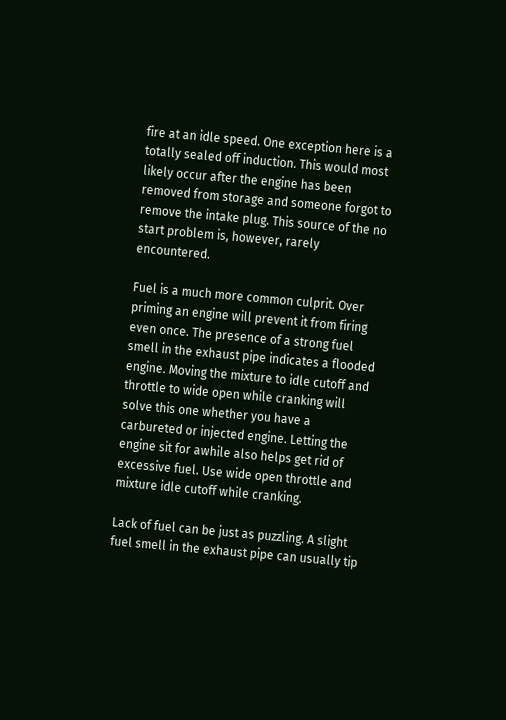fire at an idle speed. One exception here is a totally sealed off induction. This would most likely occur after the engine has been removed from storage and someone forgot to remove the intake plug. This source of the no start problem is, however, rarely encountered.

Fuel is a much more common culprit. Over priming an engine will prevent it from firing even once. The presence of a strong fuel smell in the exhaust pipe indicates a flooded engine. Moving the mixture to idle cutoff and throttle to wide open while cranking will solve this one whether you have a carbureted or injected engine. Letting the engine sit for awhile also helps get rid of excessive fuel. Use wide open throttle and mixture idle cutoff while cranking.

Lack of fuel can be just as puzzling. A slight fuel smell in the exhaust pipe can usually tip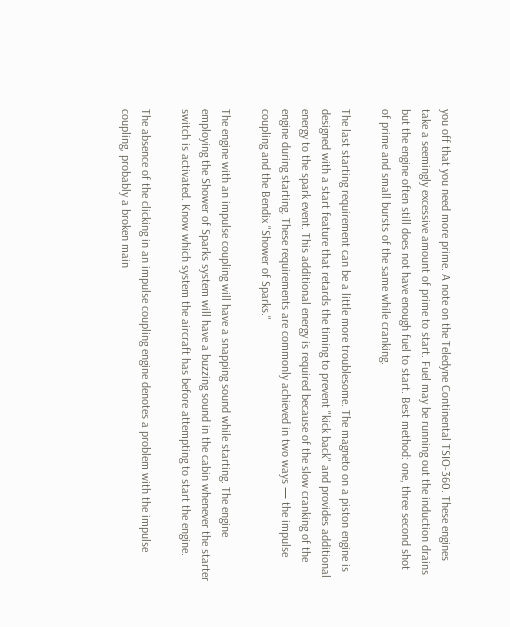you off that you need more prime. A note on the Teledyne Continental TSIO-360. These engines take a seemingly excessive amount of prime to start. Fuel may be running out the induction drains but the engine often still does not have enough fuel to start. Best method: one, three second shot of prime and small bursts of the same while cranking.

The last starting requirement can be a little more troublesome. The magneto on a piston engine is designed with a start feature that retards the timing to prevent "kick back" and provides additional energy to the spark event. This additional energy is required because of the slow cranking of the engine during starting. These requirements are commonly achieved in two ways — the impulse coupling and the Bendix "Shower of Sparks."

The engine with an impulse coupling will have a snapping sound while starting. The engine employing the Shower of Sparks system will have a buzzing sound in the cabin whenever the starter switch is activated. Know which system the aircraft has before attempting to start the engine.

The absence of the clicking in an impulse coupling engine denotes a problem with the impulse coupling, probably a broken main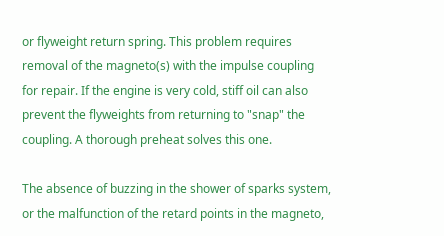or flyweight return spring. This problem requires removal of the magneto(s) with the impulse coupling for repair. If the engine is very cold, stiff oil can also prevent the flyweights from returning to "snap" the coupling. A thorough preheat solves this one.

The absence of buzzing in the shower of sparks system, or the malfunction of the retard points in the magneto,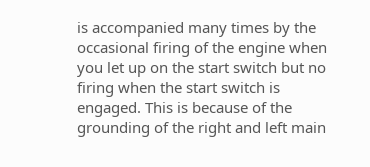is accompanied many times by the occasional firing of the engine when you let up on the start switch but no firing when the start switch is engaged. This is because of the grounding of the right and left main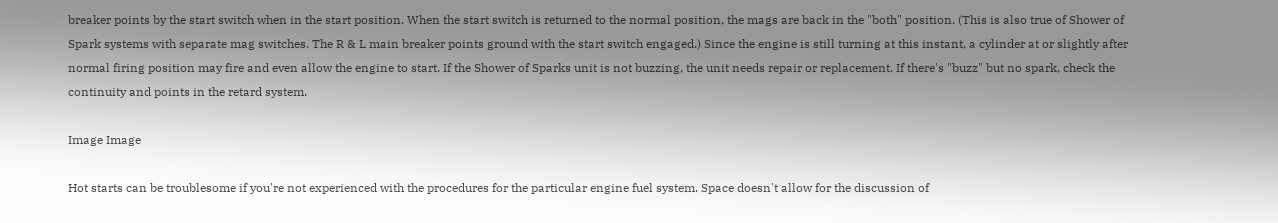breaker points by the start switch when in the start position. When the start switch is returned to the normal position, the mags are back in the "both" position. (This is also true of Shower of Spark systems with separate mag switches. The R & L main breaker points ground with the start switch engaged.) Since the engine is still turning at this instant, a cylinder at or slightly after normal firing position may fire and even allow the engine to start. If the Shower of Sparks unit is not buzzing, the unit needs repair or replacement. If there's "buzz" but no spark, check the continuity and points in the retard system.

Image Image

Hot starts can be troublesome if you're not experienced with the procedures for the particular engine fuel system. Space doesn't allow for the discussion of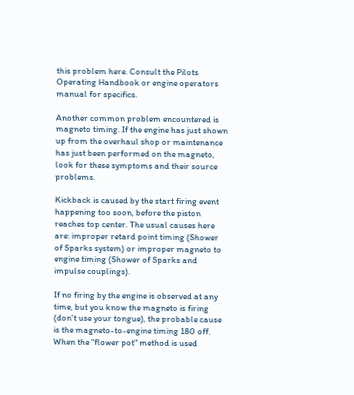this problem here. Consult the Pilots Operating Handbook or engine operators manual for specifics.

Another common problem encountered is magneto timing. If the engine has just shown up from the overhaul shop or maintenance has just been performed on the magneto, look for these symptoms and their source problems.

Kickback is caused by the start firing event happening too soon, before the piston reaches top center. The usual causes here are: improper retard point timing (Shower of Sparks system) or improper magneto to engine timing (Shower of Sparks and impulse couplings).

If no firing by the engine is observed at any time, but you know the magneto is firing (don't use your tongue), the probable cause is the magneto-to-engine timing 180 off. When the "flower pot" method is used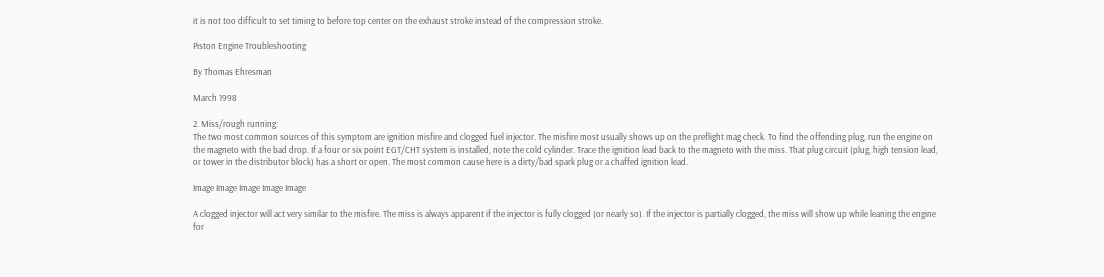it is not too difficult to set timing to before top center on the exhaust stroke instead of the compression stroke.

Piston Engine Troubleshooting

By Thomas Ehresman

March 1998

2. Miss/rough running:
The two most common sources of this symptom are ignition misfire and clogged fuel injector. The misfire most usually shows up on the preflight mag check. To find the offending plug, run the engine on the magneto with the bad drop. If a four or six point EGT/CHT system is installed, note the cold cylinder. Trace the ignition lead back to the magneto with the miss. That plug circuit (plug, high tension lead, or tower in the distributor block) has a short or open. The most common cause here is a dirty/bad spark plug or a chaffed ignition lead.

Image Image Image Image Image

A clogged injector will act very similar to the misfire. The miss is always apparent if the injector is fully clogged (or nearly so). If the injector is partially clogged, the miss will show up while leaning the engine for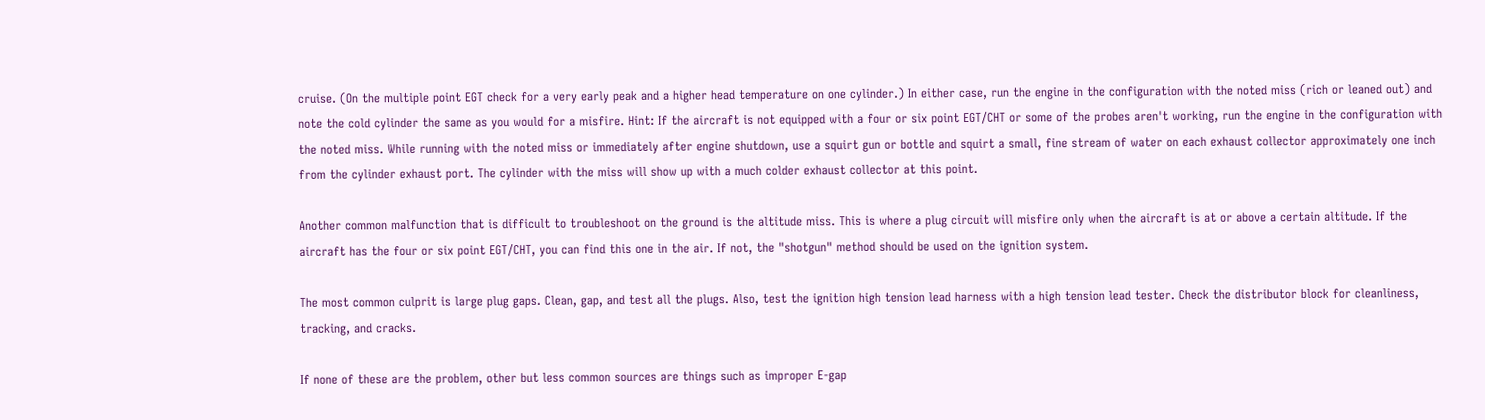cruise. (On the multiple point EGT check for a very early peak and a higher head temperature on one cylinder.) In either case, run the engine in the configuration with the noted miss (rich or leaned out) and note the cold cylinder the same as you would for a misfire. Hint: If the aircraft is not equipped with a four or six point EGT/CHT or some of the probes aren't working, run the engine in the configuration with the noted miss. While running with the noted miss or immediately after engine shutdown, use a squirt gun or bottle and squirt a small, fine stream of water on each exhaust collector approximately one inch from the cylinder exhaust port. The cylinder with the miss will show up with a much colder exhaust collector at this point.

Another common malfunction that is difficult to troubleshoot on the ground is the altitude miss. This is where a plug circuit will misfire only when the aircraft is at or above a certain altitude. If the aircraft has the four or six point EGT/CHT, you can find this one in the air. If not, the "shotgun" method should be used on the ignition system.

The most common culprit is large plug gaps. Clean, gap, and test all the plugs. Also, test the ignition high tension lead harness with a high tension lead tester. Check the distributor block for cleanliness, tracking, and cracks.

If none of these are the problem, other but less common sources are things such as improper E-gap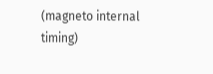(magneto internal timing)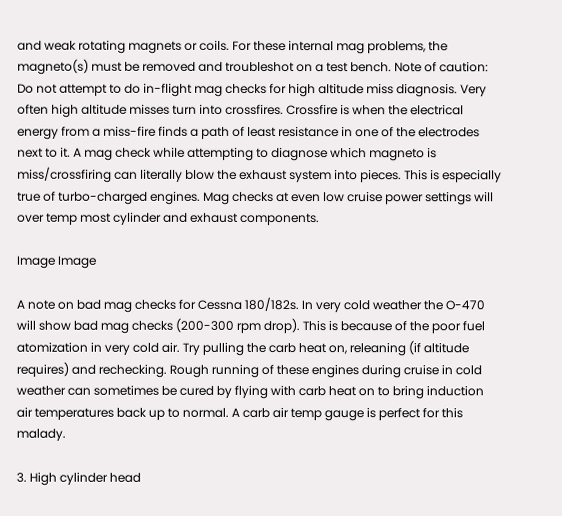and weak rotating magnets or coils. For these internal mag problems, the magneto(s) must be removed and troubleshot on a test bench. Note of caution: Do not attempt to do in-flight mag checks for high altitude miss diagnosis. Very often high altitude misses turn into crossfires. Crossfire is when the electrical energy from a miss-fire finds a path of least resistance in one of the electrodes next to it. A mag check while attempting to diagnose which magneto is miss/crossfiring can literally blow the exhaust system into pieces. This is especially true of turbo-charged engines. Mag checks at even low cruise power settings will over temp most cylinder and exhaust components.

Image Image

A note on bad mag checks for Cessna 180/182s. In very cold weather the O-470 will show bad mag checks (200-300 rpm drop). This is because of the poor fuel atomization in very cold air. Try pulling the carb heat on, releaning (if altitude requires) and rechecking. Rough running of these engines during cruise in cold weather can sometimes be cured by flying with carb heat on to bring induction air temperatures back up to normal. A carb air temp gauge is perfect for this malady.

3. High cylinder head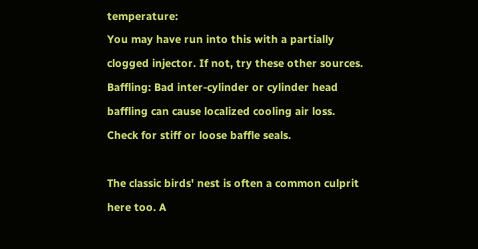temperature:
You may have run into this with a partially clogged injector. If not, try these other sources. Baffling: Bad inter-cylinder or cylinder head baffling can cause localized cooling air loss. Check for stiff or loose baffle seals.

The classic birds' nest is often a common culprit here too. A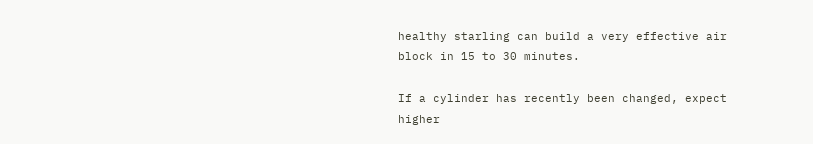healthy starling can build a very effective air block in 15 to 30 minutes.

If a cylinder has recently been changed, expect higher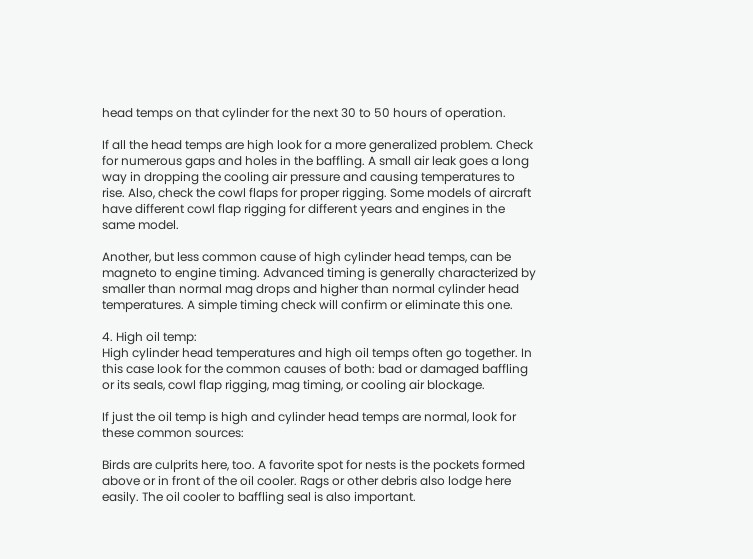head temps on that cylinder for the next 30 to 50 hours of operation.

If all the head temps are high look for a more generalized problem. Check for numerous gaps and holes in the baffling. A small air leak goes a long way in dropping the cooling air pressure and causing temperatures to rise. Also, check the cowl flaps for proper rigging. Some models of aircraft have different cowl flap rigging for different years and engines in the same model.

Another, but less common cause of high cylinder head temps, can be magneto to engine timing. Advanced timing is generally characterized by smaller than normal mag drops and higher than normal cylinder head temperatures. A simple timing check will confirm or eliminate this one.

4. High oil temp:
High cylinder head temperatures and high oil temps often go together. In this case look for the common causes of both: bad or damaged baffling or its seals, cowl flap rigging, mag timing, or cooling air blockage.

If just the oil temp is high and cylinder head temps are normal, look for these common sources:

Birds are culprits here, too. A favorite spot for nests is the pockets formed above or in front of the oil cooler. Rags or other debris also lodge here easily. The oil cooler to baffling seal is also important.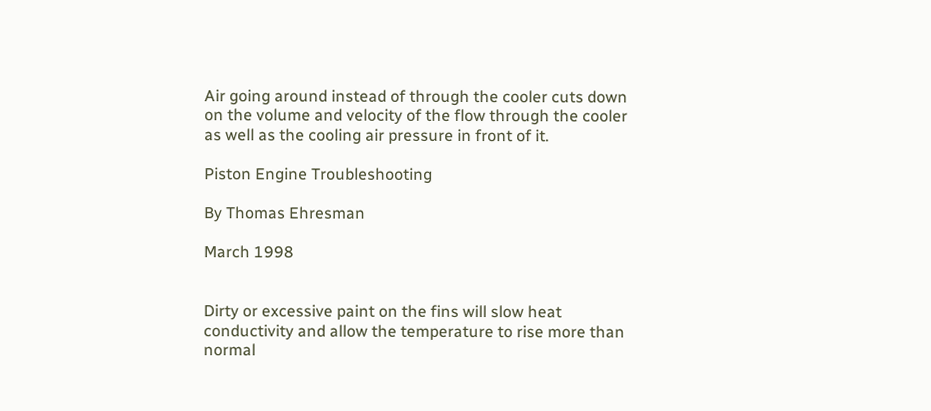Air going around instead of through the cooler cuts down on the volume and velocity of the flow through the cooler as well as the cooling air pressure in front of it.

Piston Engine Troubleshooting

By Thomas Ehresman

March 1998


Dirty or excessive paint on the fins will slow heat conductivity and allow the temperature to rise more than normal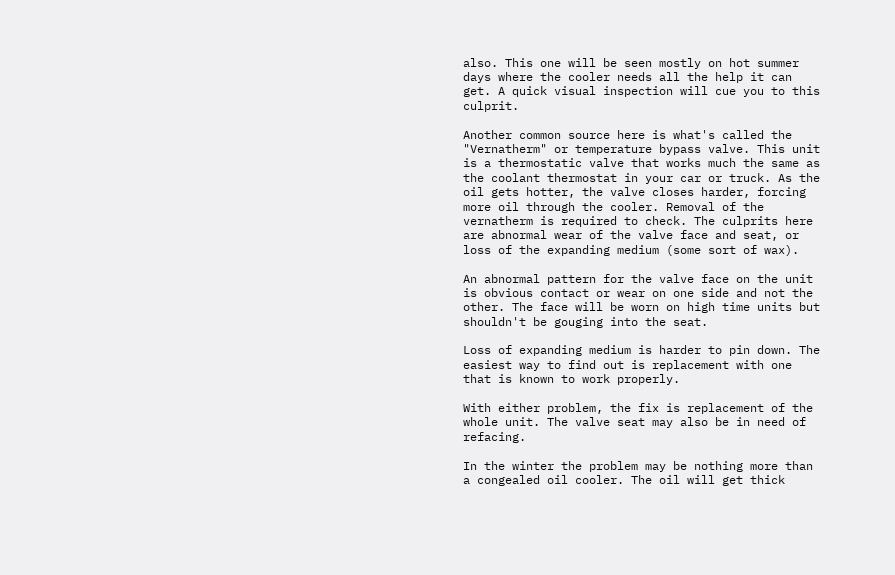also. This one will be seen mostly on hot summer days where the cooler needs all the help it can get. A quick visual inspection will cue you to this culprit.

Another common source here is what's called the "Vernatherm" or temperature bypass valve. This unit is a thermostatic valve that works much the same as the coolant thermostat in your car or truck. As the oil gets hotter, the valve closes harder, forcing more oil through the cooler. Removal of the vernatherm is required to check. The culprits here are abnormal wear of the valve face and seat, or loss of the expanding medium (some sort of wax).

An abnormal pattern for the valve face on the unit is obvious contact or wear on one side and not the other. The face will be worn on high time units but shouldn't be gouging into the seat.

Loss of expanding medium is harder to pin down. The easiest way to find out is replacement with one that is known to work properly.

With either problem, the fix is replacement of the whole unit. The valve seat may also be in need of refacing.

In the winter the problem may be nothing more than a congealed oil cooler. The oil will get thick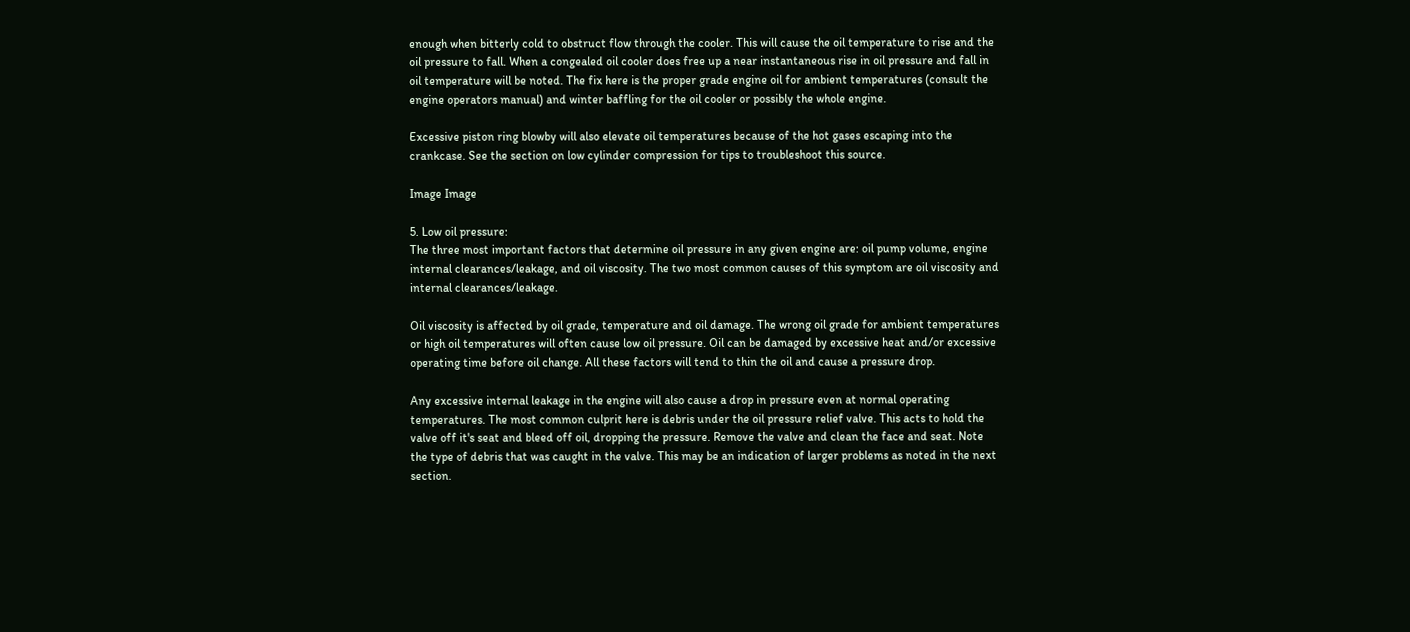enough when bitterly cold to obstruct flow through the cooler. This will cause the oil temperature to rise and the oil pressure to fall. When a congealed oil cooler does free up a near instantaneous rise in oil pressure and fall in oil temperature will be noted. The fix here is the proper grade engine oil for ambient temperatures (consult the engine operators manual) and winter baffling for the oil cooler or possibly the whole engine.

Excessive piston ring blowby will also elevate oil temperatures because of the hot gases escaping into the crankcase. See the section on low cylinder compression for tips to troubleshoot this source.

Image Image

5. Low oil pressure:
The three most important factors that determine oil pressure in any given engine are: oil pump volume, engine internal clearances/leakage, and oil viscosity. The two most common causes of this symptom are oil viscosity and internal clearances/leakage.

Oil viscosity is affected by oil grade, temperature and oil damage. The wrong oil grade for ambient temperatures or high oil temperatures will often cause low oil pressure. Oil can be damaged by excessive heat and/or excessive operating time before oil change. All these factors will tend to thin the oil and cause a pressure drop.

Any excessive internal leakage in the engine will also cause a drop in pressure even at normal operating temperatures. The most common culprit here is debris under the oil pressure relief valve. This acts to hold the valve off it's seat and bleed off oil, dropping the pressure. Remove the valve and clean the face and seat. Note the type of debris that was caught in the valve. This may be an indication of larger problems as noted in the next section.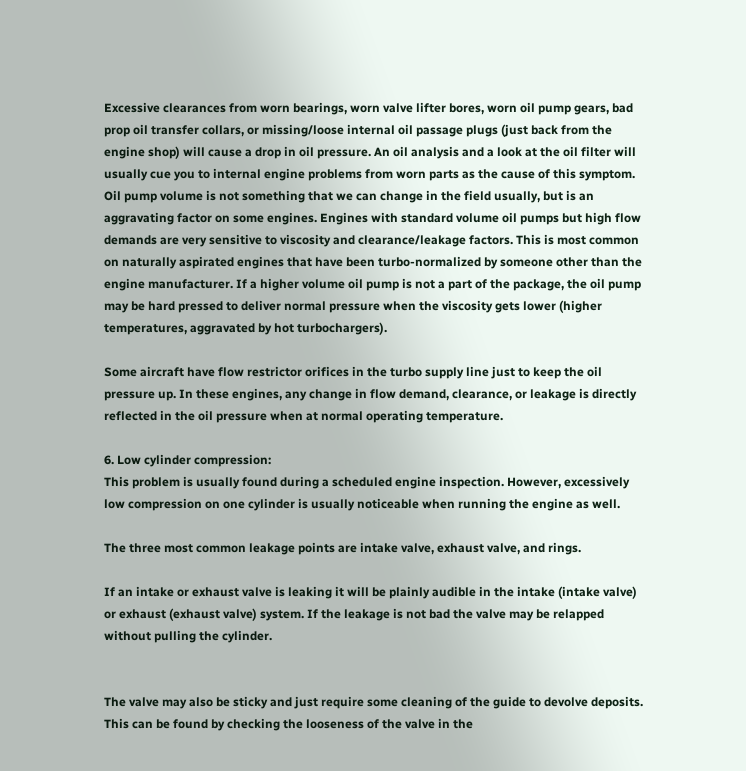Excessive clearances from worn bearings, worn valve lifter bores, worn oil pump gears, bad prop oil transfer collars, or missing/loose internal oil passage plugs (just back from the engine shop) will cause a drop in oil pressure. An oil analysis and a look at the oil filter will usually cue you to internal engine problems from worn parts as the cause of this symptom. Oil pump volume is not something that we can change in the field usually, but is an aggravating factor on some engines. Engines with standard volume oil pumps but high flow demands are very sensitive to viscosity and clearance/leakage factors. This is most common on naturally aspirated engines that have been turbo-normalized by someone other than the engine manufacturer. If a higher volume oil pump is not a part of the package, the oil pump may be hard pressed to deliver normal pressure when the viscosity gets lower (higher temperatures, aggravated by hot turbochargers).

Some aircraft have flow restrictor orifices in the turbo supply line just to keep the oil pressure up. In these engines, any change in flow demand, clearance, or leakage is directly reflected in the oil pressure when at normal operating temperature.

6. Low cylinder compression:
This problem is usually found during a scheduled engine inspection. However, excessively low compression on one cylinder is usually noticeable when running the engine as well.

The three most common leakage points are intake valve, exhaust valve, and rings.

If an intake or exhaust valve is leaking it will be plainly audible in the intake (intake valve) or exhaust (exhaust valve) system. If the leakage is not bad the valve may be relapped without pulling the cylinder.


The valve may also be sticky and just require some cleaning of the guide to devolve deposits. This can be found by checking the looseness of the valve in the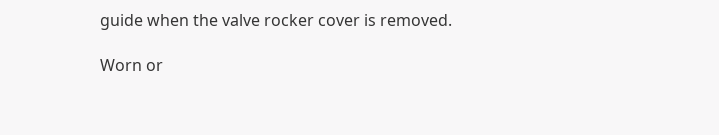guide when the valve rocker cover is removed.

Worn or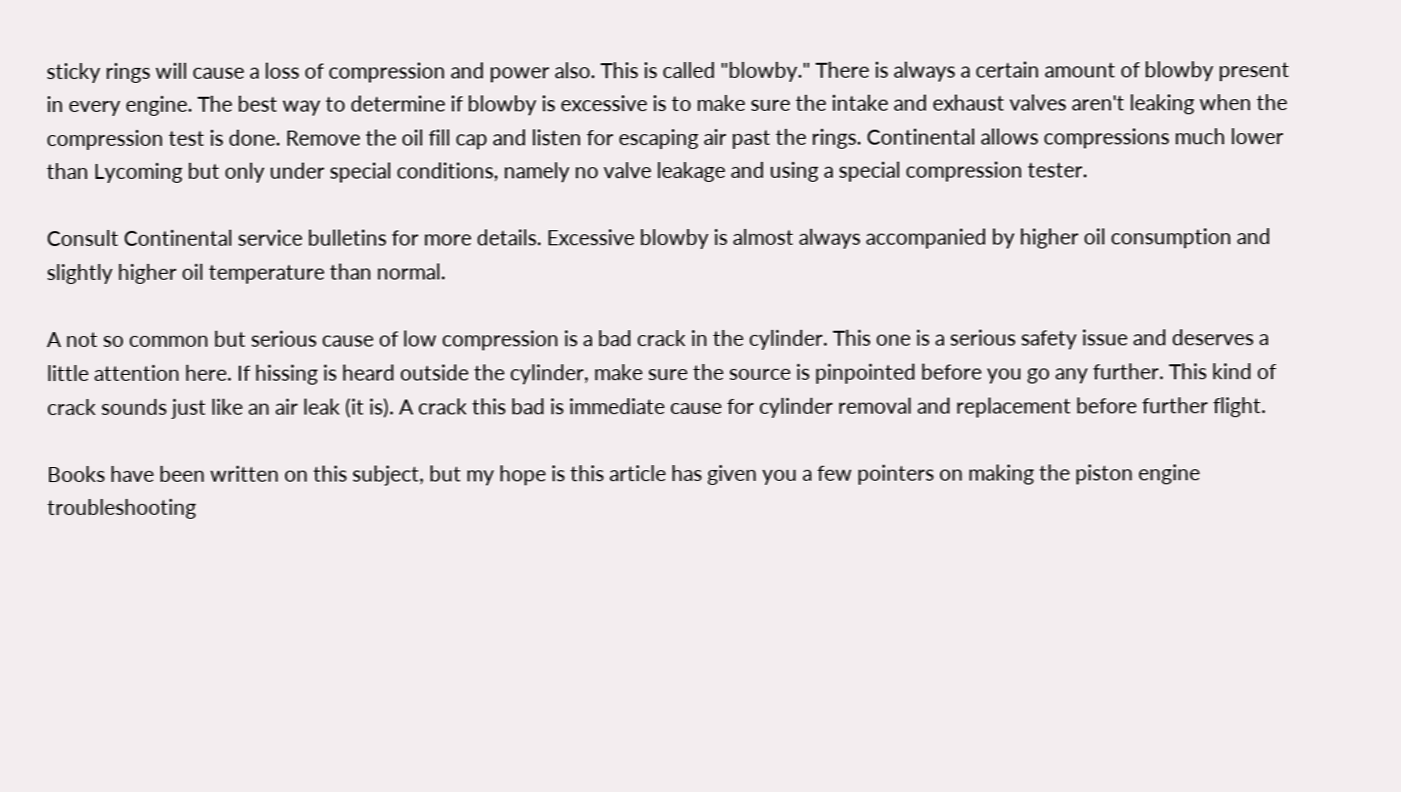sticky rings will cause a loss of compression and power also. This is called "blowby." There is always a certain amount of blowby present in every engine. The best way to determine if blowby is excessive is to make sure the intake and exhaust valves aren't leaking when the compression test is done. Remove the oil fill cap and listen for escaping air past the rings. Continental allows compressions much lower than Lycoming but only under special conditions, namely no valve leakage and using a special compression tester.

Consult Continental service bulletins for more details. Excessive blowby is almost always accompanied by higher oil consumption and slightly higher oil temperature than normal.

A not so common but serious cause of low compression is a bad crack in the cylinder. This one is a serious safety issue and deserves a little attention here. If hissing is heard outside the cylinder, make sure the source is pinpointed before you go any further. This kind of crack sounds just like an air leak (it is). A crack this bad is immediate cause for cylinder removal and replacement before further flight.

Books have been written on this subject, but my hope is this article has given you a few pointers on making the piston engine troubleshooting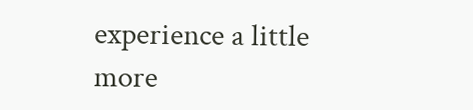experience a little more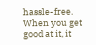hassle-free. When you get good at it, it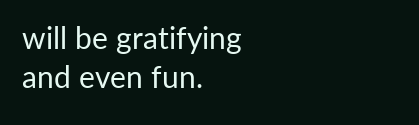will be gratifying and even fun.